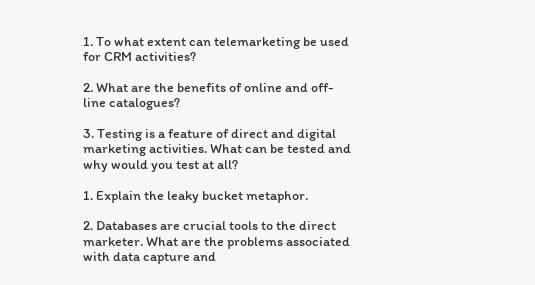1. To what extent can telemarketing be used for CRM activities?

2. What are the benefits of online and off-line catalogues?

3. Testing is a feature of direct and digital marketing activities. What can be tested and why would you test at all?

1. Explain the leaky bucket metaphor.

2. Databases are crucial tools to the direct marketer. What are the problems associated with data capture and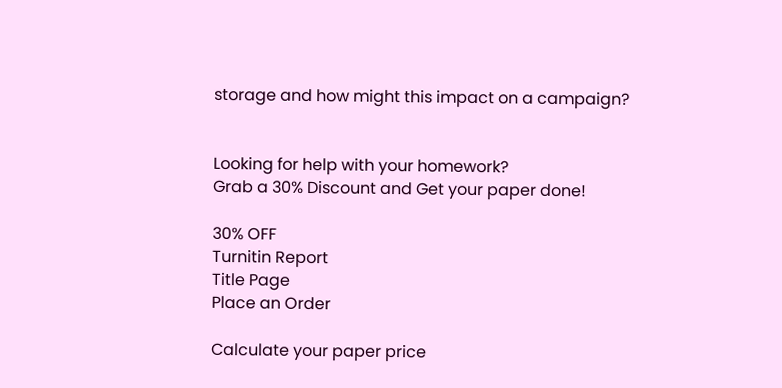storage and how might this impact on a campaign?


Looking for help with your homework?
Grab a 30% Discount and Get your paper done!

30% OFF
Turnitin Report
Title Page
Place an Order

Calculate your paper price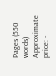Pages (550 words)
Approximate price: -